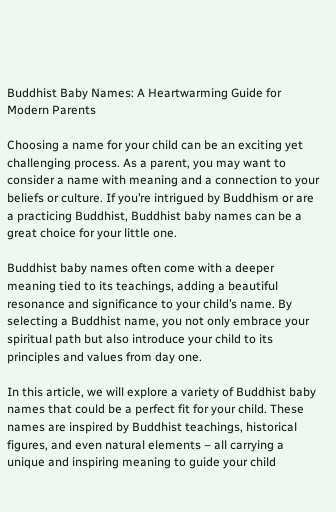Buddhist Baby Names: A Heartwarming Guide for Modern Parents

Choosing a name for your child can be an exciting yet challenging process. As a parent, you may want to consider a name with meaning and a connection to your beliefs or culture. If you’re intrigued by Buddhism or are a practicing Buddhist, Buddhist baby names can be a great choice for your little one.

Buddhist baby names often come with a deeper meaning tied to its teachings, adding a beautiful resonance and significance to your child’s name. By selecting a Buddhist name, you not only embrace your spiritual path but also introduce your child to its principles and values from day one.

In this article, we will explore a variety of Buddhist baby names that could be a perfect fit for your child. These names are inspired by Buddhist teachings, historical figures, and even natural elements – all carrying a unique and inspiring meaning to guide your child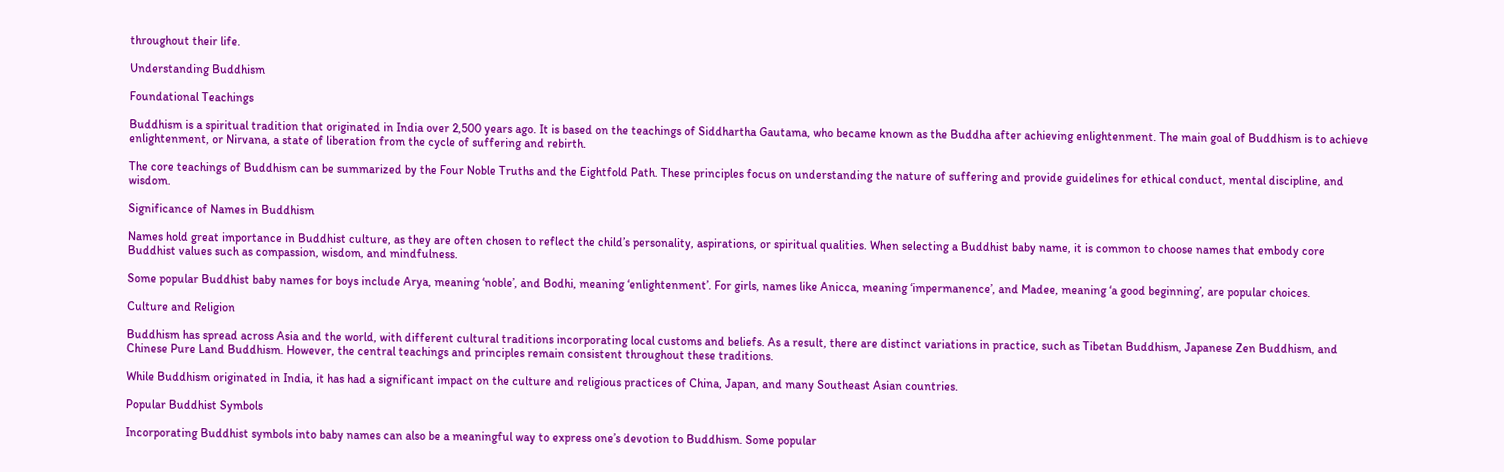throughout their life.

Understanding Buddhism

Foundational Teachings

Buddhism is a spiritual tradition that originated in India over 2,500 years ago. It is based on the teachings of Siddhartha Gautama, who became known as the Buddha after achieving enlightenment. The main goal of Buddhism is to achieve enlightenment, or Nirvana, a state of liberation from the cycle of suffering and rebirth.

The core teachings of Buddhism can be summarized by the Four Noble Truths and the Eightfold Path. These principles focus on understanding the nature of suffering and provide guidelines for ethical conduct, mental discipline, and wisdom.

Significance of Names in Buddhism

Names hold great importance in Buddhist culture, as they are often chosen to reflect the child’s personality, aspirations, or spiritual qualities. When selecting a Buddhist baby name, it is common to choose names that embody core Buddhist values such as compassion, wisdom, and mindfulness.

Some popular Buddhist baby names for boys include Arya, meaning ‘noble’, and Bodhi, meaning ‘enlightenment’. For girls, names like Anicca, meaning ‘impermanence’, and Madee, meaning ‘a good beginning’, are popular choices.

Culture and Religion

Buddhism has spread across Asia and the world, with different cultural traditions incorporating local customs and beliefs. As a result, there are distinct variations in practice, such as Tibetan Buddhism, Japanese Zen Buddhism, and Chinese Pure Land Buddhism. However, the central teachings and principles remain consistent throughout these traditions.

While Buddhism originated in India, it has had a significant impact on the culture and religious practices of China, Japan, and many Southeast Asian countries.

Popular Buddhist Symbols

Incorporating Buddhist symbols into baby names can also be a meaningful way to express one’s devotion to Buddhism. Some popular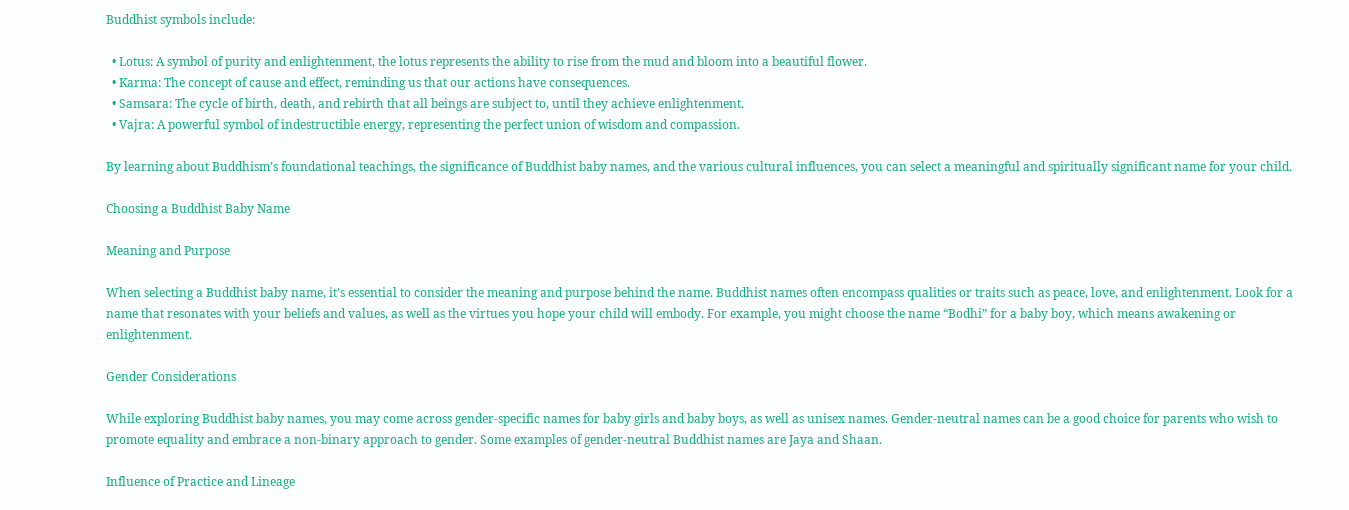Buddhist symbols include:

  • Lotus: A symbol of purity and enlightenment, the lotus represents the ability to rise from the mud and bloom into a beautiful flower.
  • Karma: The concept of cause and effect, reminding us that our actions have consequences.
  • Samsara: The cycle of birth, death, and rebirth that all beings are subject to, until they achieve enlightenment.
  • Vajra: A powerful symbol of indestructible energy, representing the perfect union of wisdom and compassion.

By learning about Buddhism’s foundational teachings, the significance of Buddhist baby names, and the various cultural influences, you can select a meaningful and spiritually significant name for your child.

Choosing a Buddhist Baby Name

Meaning and Purpose

When selecting a Buddhist baby name, it’s essential to consider the meaning and purpose behind the name. Buddhist names often encompass qualities or traits such as peace, love, and enlightenment. Look for a name that resonates with your beliefs and values, as well as the virtues you hope your child will embody. For example, you might choose the name “Bodhi” for a baby boy, which means awakening or enlightenment.

Gender Considerations

While exploring Buddhist baby names, you may come across gender-specific names for baby girls and baby boys, as well as unisex names. Gender-neutral names can be a good choice for parents who wish to promote equality and embrace a non-binary approach to gender. Some examples of gender-neutral Buddhist names are Jaya and Shaan.

Influence of Practice and Lineage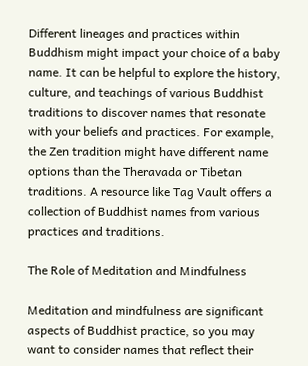Different lineages and practices within Buddhism might impact your choice of a baby name. It can be helpful to explore the history, culture, and teachings of various Buddhist traditions to discover names that resonate with your beliefs and practices. For example, the Zen tradition might have different name options than the Theravada or Tibetan traditions. A resource like Tag Vault offers a collection of Buddhist names from various practices and traditions.

The Role of Meditation and Mindfulness

Meditation and mindfulness are significant aspects of Buddhist practice, so you may want to consider names that reflect their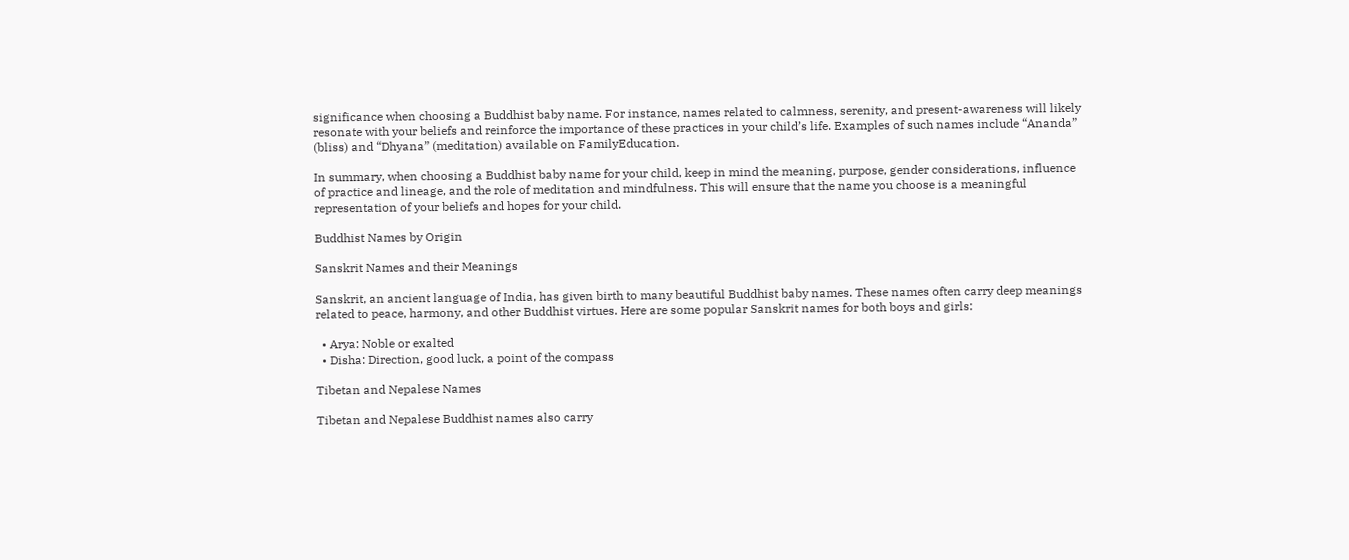significance when choosing a Buddhist baby name. For instance, names related to calmness, serenity, and present-awareness will likely resonate with your beliefs and reinforce the importance of these practices in your child’s life. Examples of such names include “Ananda” (bliss) and “Dhyana” (meditation) available on FamilyEducation.

In summary, when choosing a Buddhist baby name for your child, keep in mind the meaning, purpose, gender considerations, influence of practice and lineage, and the role of meditation and mindfulness. This will ensure that the name you choose is a meaningful representation of your beliefs and hopes for your child.

Buddhist Names by Origin

Sanskrit Names and their Meanings

Sanskrit, an ancient language of India, has given birth to many beautiful Buddhist baby names. These names often carry deep meanings related to peace, harmony, and other Buddhist virtues. Here are some popular Sanskrit names for both boys and girls:

  • Arya: Noble or exalted
  • Disha: Direction, good luck, a point of the compass

Tibetan and Nepalese Names

Tibetan and Nepalese Buddhist names also carry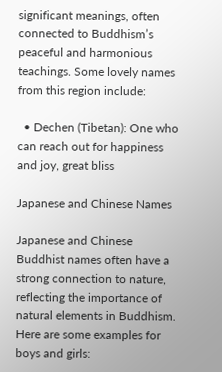significant meanings, often connected to Buddhism’s peaceful and harmonious teachings. Some lovely names from this region include:

  • Dechen (Tibetan): One who can reach out for happiness and joy, great bliss

Japanese and Chinese Names

Japanese and Chinese Buddhist names often have a strong connection to nature, reflecting the importance of natural elements in Buddhism. Here are some examples for boys and girls: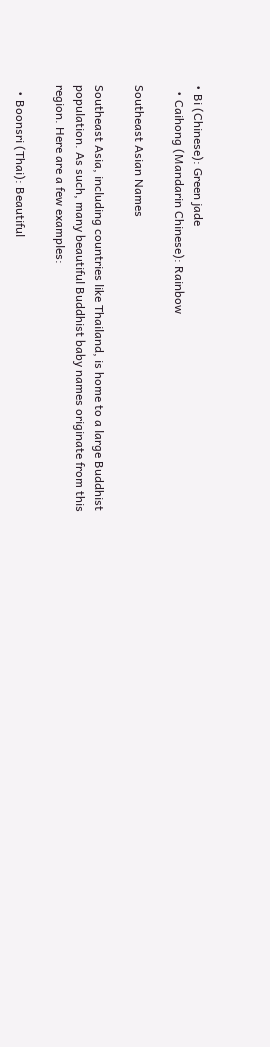• Bi (Chinese): Green jade
  • Caihong (Mandarin Chinese): Rainbow

Southeast Asian Names

Southeast Asia, including countries like Thailand, is home to a large Buddhist population. As such, many beautiful Buddhist baby names originate from this region. Here are a few examples:

  • Boonsri (Thai): Beautiful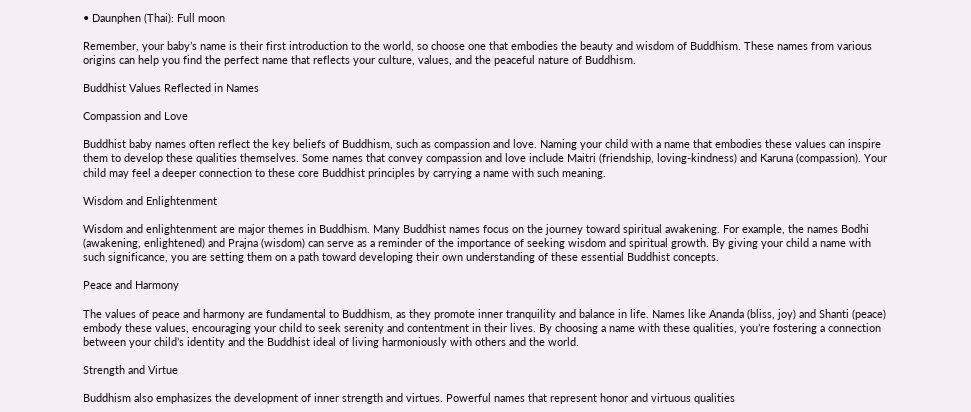• Daunphen (Thai): Full moon

Remember, your baby’s name is their first introduction to the world, so choose one that embodies the beauty and wisdom of Buddhism. These names from various origins can help you find the perfect name that reflects your culture, values, and the peaceful nature of Buddhism.

Buddhist Values Reflected in Names

Compassion and Love

Buddhist baby names often reflect the key beliefs of Buddhism, such as compassion and love. Naming your child with a name that embodies these values can inspire them to develop these qualities themselves. Some names that convey compassion and love include Maitri (friendship, loving-kindness) and Karuna (compassion). Your child may feel a deeper connection to these core Buddhist principles by carrying a name with such meaning.

Wisdom and Enlightenment

Wisdom and enlightenment are major themes in Buddhism. Many Buddhist names focus on the journey toward spiritual awakening. For example, the names Bodhi (awakening, enlightened) and Prajna (wisdom) can serve as a reminder of the importance of seeking wisdom and spiritual growth. By giving your child a name with such significance, you are setting them on a path toward developing their own understanding of these essential Buddhist concepts.

Peace and Harmony

The values of peace and harmony are fundamental to Buddhism, as they promote inner tranquility and balance in life. Names like Ananda (bliss, joy) and Shanti (peace) embody these values, encouraging your child to seek serenity and contentment in their lives. By choosing a name with these qualities, you’re fostering a connection between your child’s identity and the Buddhist ideal of living harmoniously with others and the world.

Strength and Virtue

Buddhism also emphasizes the development of inner strength and virtues. Powerful names that represent honor and virtuous qualities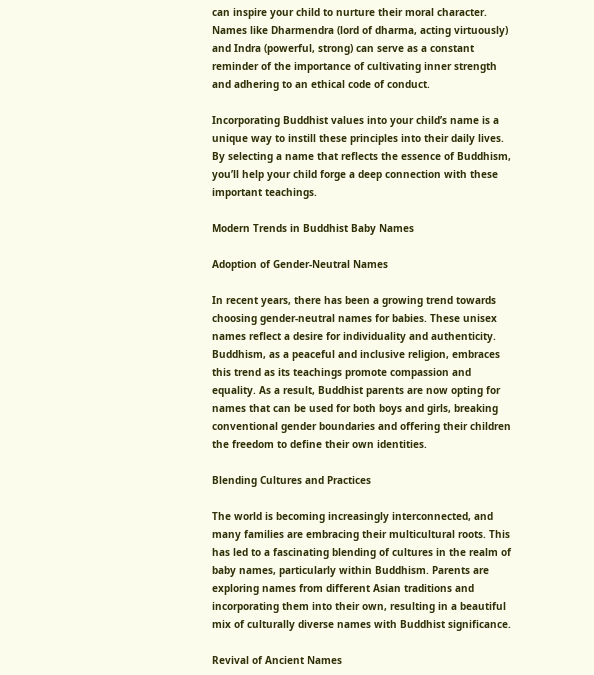can inspire your child to nurture their moral character. Names like Dharmendra (lord of dharma, acting virtuously) and Indra (powerful, strong) can serve as a constant reminder of the importance of cultivating inner strength and adhering to an ethical code of conduct.

Incorporating Buddhist values into your child’s name is a unique way to instill these principles into their daily lives. By selecting a name that reflects the essence of Buddhism, you’ll help your child forge a deep connection with these important teachings.

Modern Trends in Buddhist Baby Names

Adoption of Gender-Neutral Names

In recent years, there has been a growing trend towards choosing gender-neutral names for babies. These unisex names reflect a desire for individuality and authenticity. Buddhism, as a peaceful and inclusive religion, embraces this trend as its teachings promote compassion and equality. As a result, Buddhist parents are now opting for names that can be used for both boys and girls, breaking conventional gender boundaries and offering their children the freedom to define their own identities.

Blending Cultures and Practices

The world is becoming increasingly interconnected, and many families are embracing their multicultural roots. This has led to a fascinating blending of cultures in the realm of baby names, particularly within Buddhism. Parents are exploring names from different Asian traditions and incorporating them into their own, resulting in a beautiful mix of culturally diverse names with Buddhist significance.

Revival of Ancient Names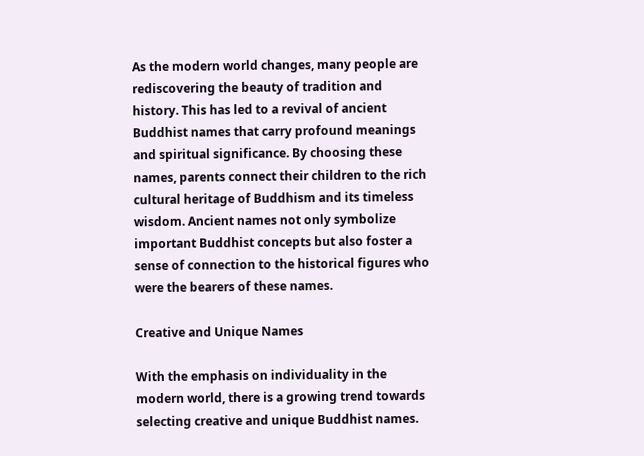As the modern world changes, many people are rediscovering the beauty of tradition and history. This has led to a revival of ancient Buddhist names that carry profound meanings and spiritual significance. By choosing these names, parents connect their children to the rich cultural heritage of Buddhism and its timeless wisdom. Ancient names not only symbolize important Buddhist concepts but also foster a sense of connection to the historical figures who were the bearers of these names.

Creative and Unique Names

With the emphasis on individuality in the modern world, there is a growing trend towards selecting creative and unique Buddhist names.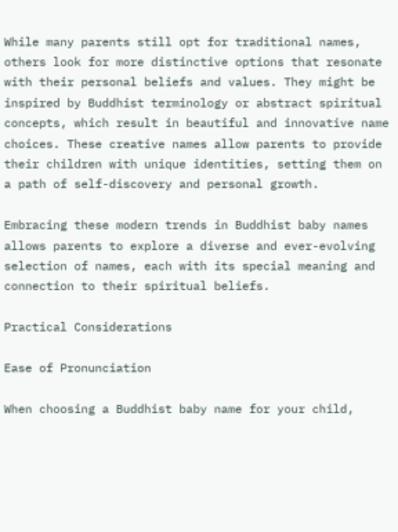While many parents still opt for traditional names, others look for more distinctive options that resonate with their personal beliefs and values. They might be inspired by Buddhist terminology or abstract spiritual concepts, which result in beautiful and innovative name choices. These creative names allow parents to provide their children with unique identities, setting them on a path of self-discovery and personal growth.

Embracing these modern trends in Buddhist baby names allows parents to explore a diverse and ever-evolving selection of names, each with its special meaning and connection to their spiritual beliefs.

Practical Considerations

Ease of Pronunciation

When choosing a Buddhist baby name for your child,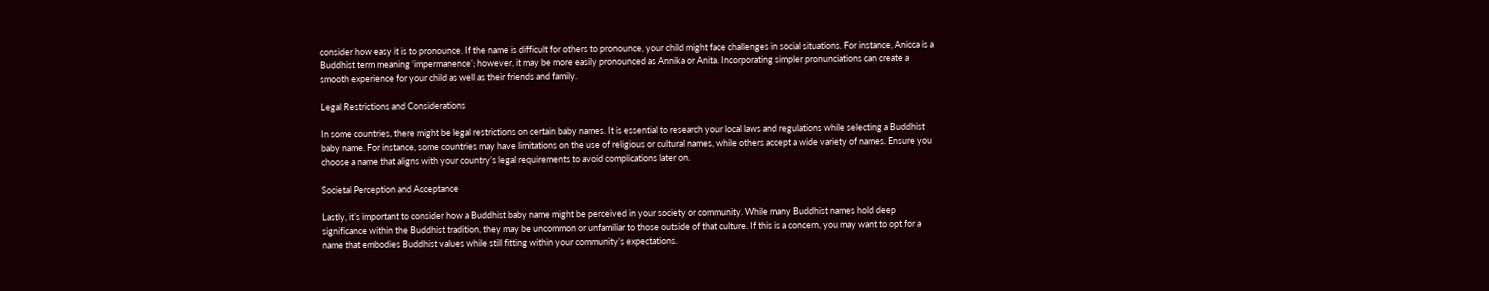consider how easy it is to pronounce. If the name is difficult for others to pronounce, your child might face challenges in social situations. For instance, Anicca is a Buddhist term meaning ‘impermanence’; however, it may be more easily pronounced as Annika or Anita. Incorporating simpler pronunciations can create a smooth experience for your child as well as their friends and family.

Legal Restrictions and Considerations

In some countries, there might be legal restrictions on certain baby names. It is essential to research your local laws and regulations while selecting a Buddhist baby name. For instance, some countries may have limitations on the use of religious or cultural names, while others accept a wide variety of names. Ensure you choose a name that aligns with your country’s legal requirements to avoid complications later on.

Societal Perception and Acceptance

Lastly, it’s important to consider how a Buddhist baby name might be perceived in your society or community. While many Buddhist names hold deep significance within the Buddhist tradition, they may be uncommon or unfamiliar to those outside of that culture. If this is a concern, you may want to opt for a name that embodies Buddhist values while still fitting within your community’s expectations.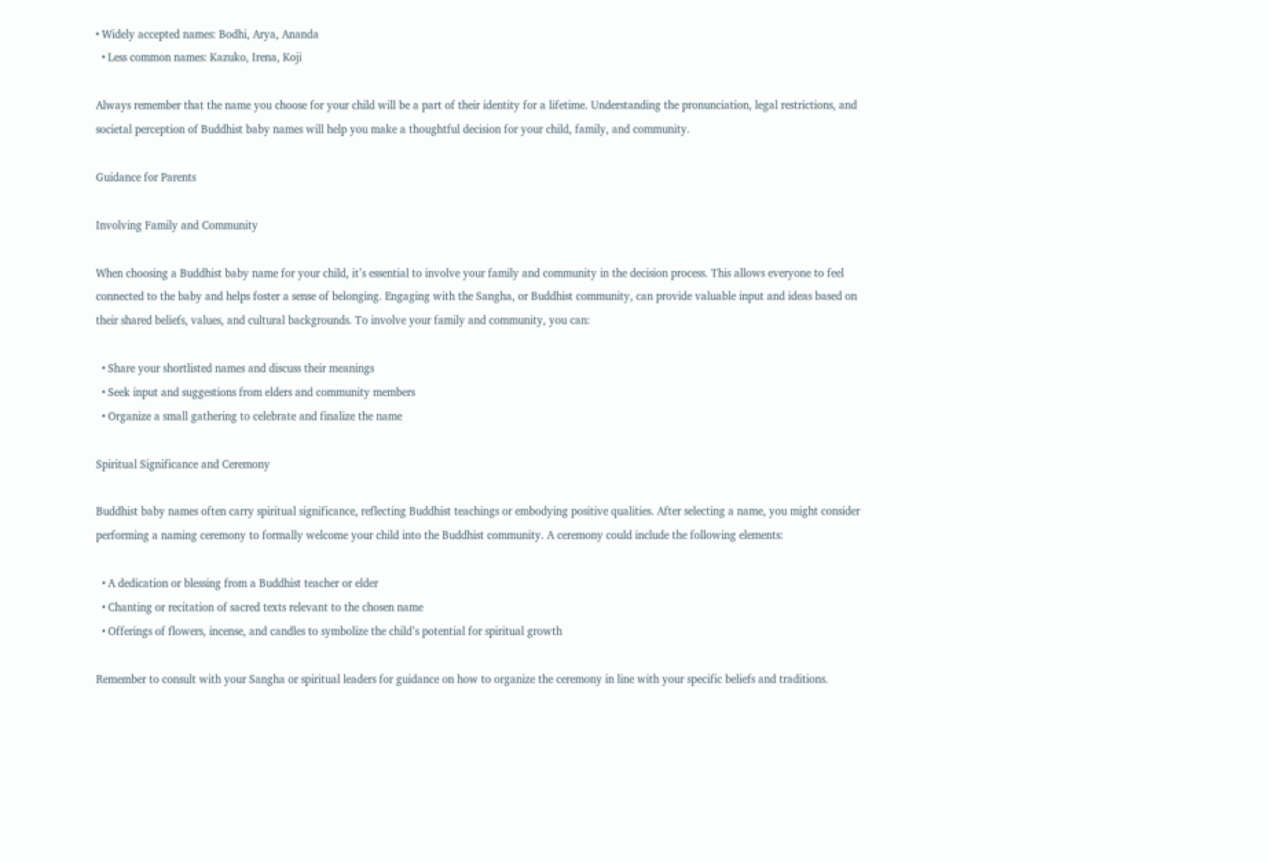• Widely accepted names: Bodhi, Arya, Ananda
  • Less common names: Kazuko, Irena, Koji

Always remember that the name you choose for your child will be a part of their identity for a lifetime. Understanding the pronunciation, legal restrictions, and societal perception of Buddhist baby names will help you make a thoughtful decision for your child, family, and community.

Guidance for Parents

Involving Family and Community

When choosing a Buddhist baby name for your child, it’s essential to involve your family and community in the decision process. This allows everyone to feel connected to the baby and helps foster a sense of belonging. Engaging with the Sangha, or Buddhist community, can provide valuable input and ideas based on their shared beliefs, values, and cultural backgrounds. To involve your family and community, you can:

  • Share your shortlisted names and discuss their meanings
  • Seek input and suggestions from elders and community members
  • Organize a small gathering to celebrate and finalize the name

Spiritual Significance and Ceremony

Buddhist baby names often carry spiritual significance, reflecting Buddhist teachings or embodying positive qualities. After selecting a name, you might consider performing a naming ceremony to formally welcome your child into the Buddhist community. A ceremony could include the following elements:

  • A dedication or blessing from a Buddhist teacher or elder
  • Chanting or recitation of sacred texts relevant to the chosen name
  • Offerings of flowers, incense, and candles to symbolize the child’s potential for spiritual growth

Remember to consult with your Sangha or spiritual leaders for guidance on how to organize the ceremony in line with your specific beliefs and traditions.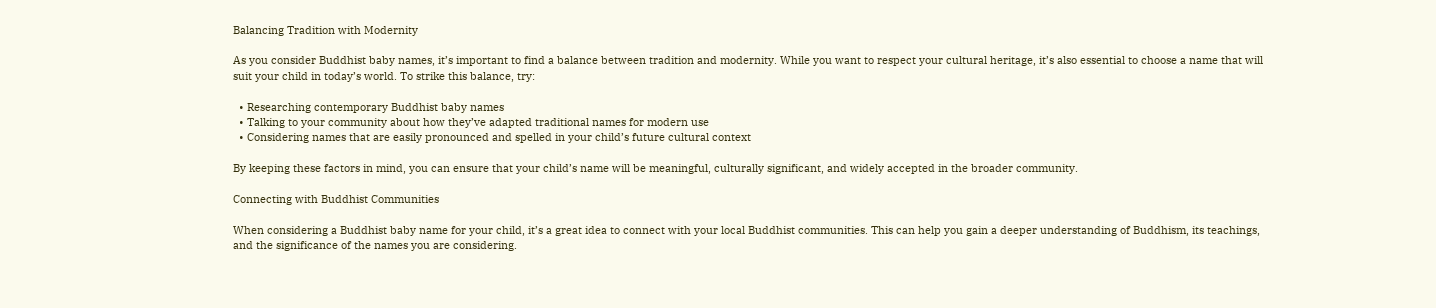Balancing Tradition with Modernity

As you consider Buddhist baby names, it’s important to find a balance between tradition and modernity. While you want to respect your cultural heritage, it’s also essential to choose a name that will suit your child in today’s world. To strike this balance, try:

  • Researching contemporary Buddhist baby names
  • Talking to your community about how they’ve adapted traditional names for modern use
  • Considering names that are easily pronounced and spelled in your child’s future cultural context

By keeping these factors in mind, you can ensure that your child’s name will be meaningful, culturally significant, and widely accepted in the broader community.

Connecting with Buddhist Communities

When considering a Buddhist baby name for your child, it’s a great idea to connect with your local Buddhist communities. This can help you gain a deeper understanding of Buddhism, its teachings, and the significance of the names you are considering.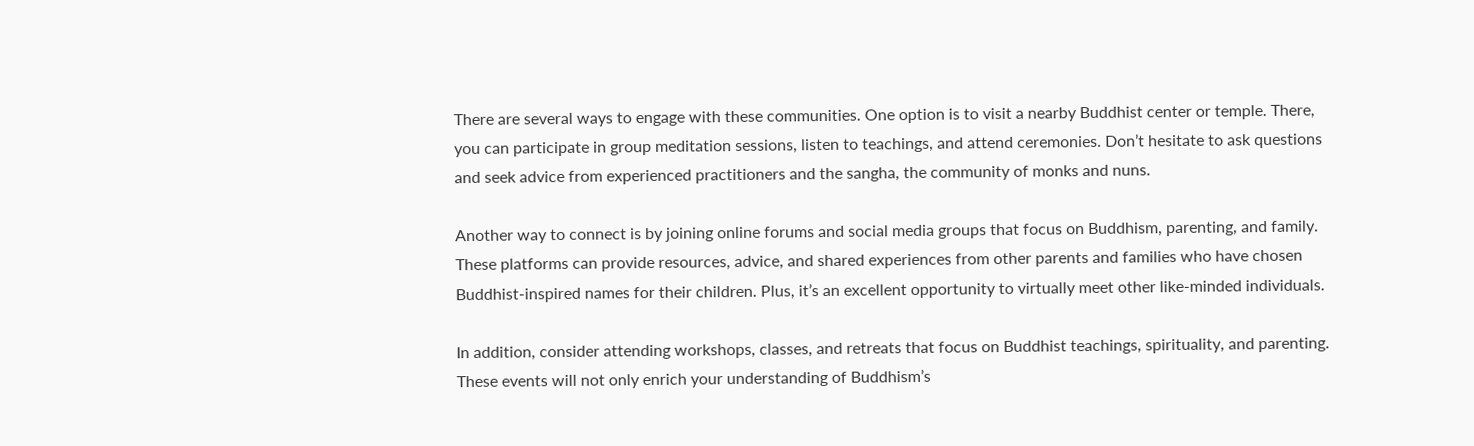There are several ways to engage with these communities. One option is to visit a nearby Buddhist center or temple. There, you can participate in group meditation sessions, listen to teachings, and attend ceremonies. Don’t hesitate to ask questions and seek advice from experienced practitioners and the sangha, the community of monks and nuns.

Another way to connect is by joining online forums and social media groups that focus on Buddhism, parenting, and family. These platforms can provide resources, advice, and shared experiences from other parents and families who have chosen Buddhist-inspired names for their children. Plus, it’s an excellent opportunity to virtually meet other like-minded individuals.

In addition, consider attending workshops, classes, and retreats that focus on Buddhist teachings, spirituality, and parenting. These events will not only enrich your understanding of Buddhism’s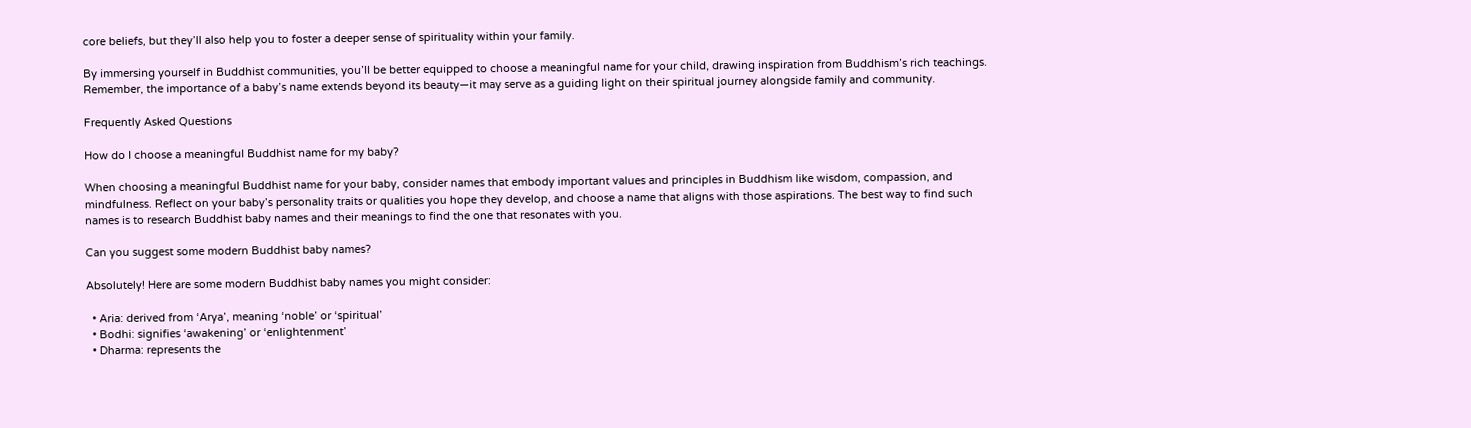core beliefs, but they’ll also help you to foster a deeper sense of spirituality within your family.

By immersing yourself in Buddhist communities, you’ll be better equipped to choose a meaningful name for your child, drawing inspiration from Buddhism’s rich teachings. Remember, the importance of a baby’s name extends beyond its beauty—it may serve as a guiding light on their spiritual journey alongside family and community.

Frequently Asked Questions

How do I choose a meaningful Buddhist name for my baby?

When choosing a meaningful Buddhist name for your baby, consider names that embody important values and principles in Buddhism like wisdom, compassion, and mindfulness. Reflect on your baby’s personality traits or qualities you hope they develop, and choose a name that aligns with those aspirations. The best way to find such names is to research Buddhist baby names and their meanings to find the one that resonates with you.

Can you suggest some modern Buddhist baby names?

Absolutely! Here are some modern Buddhist baby names you might consider:

  • Aria: derived from ‘Arya’, meaning ‘noble’ or ‘spiritual’
  • Bodhi: signifies ‘awakening’ or ‘enlightenment’
  • Dharma: represents the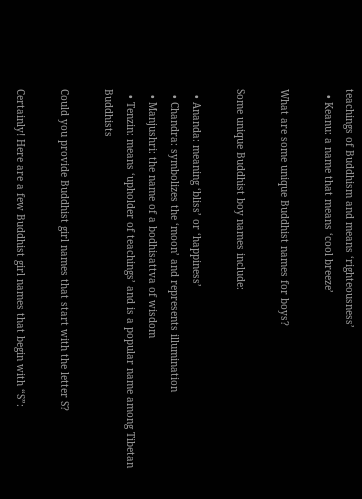teachings of Buddhism and means ‘righteousness’
  • Keanu: a name that means ‘cool breeze’

What are some unique Buddhist names for boys?

Some unique Buddhist boy names include:

  • Ananda: meaning ‘bliss’ or ‘happiness’
  • Chandra: symbolizes the ‘moon’ and represents illumination
  • Manjushri: the name of a bodhisattva of wisdom
  • Tenzin: means ‘upholder of teachings’ and is a popular name among Tibetan Buddhists

Could you provide Buddhist girl names that start with the letter S?

Certainly! Here are a few Buddhist girl names that begin with “S”: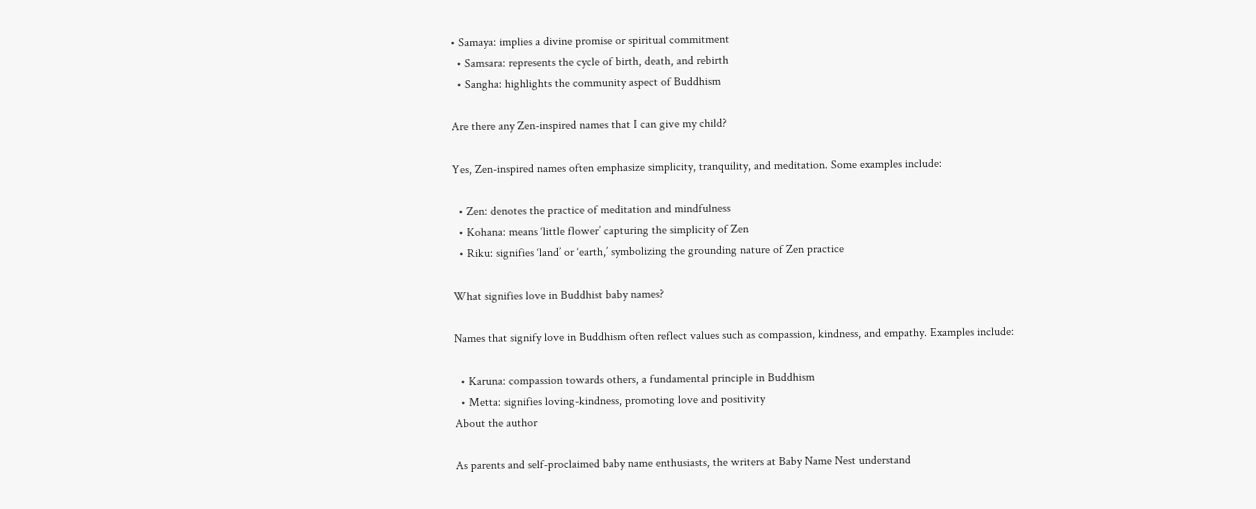• Samaya: implies a divine promise or spiritual commitment
  • Samsara: represents the cycle of birth, death, and rebirth
  • Sangha: highlights the community aspect of Buddhism

Are there any Zen-inspired names that I can give my child?

Yes, Zen-inspired names often emphasize simplicity, tranquility, and meditation. Some examples include:

  • Zen: denotes the practice of meditation and mindfulness
  • Kohana: means ‘little flower’ capturing the simplicity of Zen
  • Riku: signifies ‘land’ or ‘earth,’ symbolizing the grounding nature of Zen practice

What signifies love in Buddhist baby names?

Names that signify love in Buddhism often reflect values such as compassion, kindness, and empathy. Examples include:

  • Karuna: compassion towards others, a fundamental principle in Buddhism
  • Metta: signifies loving-kindness, promoting love and positivity
About the author

As parents and self-proclaimed baby name enthusiasts, the writers at Baby Name Nest understand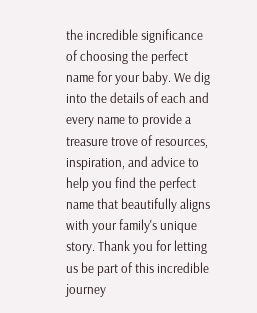the incredible significance of choosing the perfect name for your baby. We dig into the details of each and every name to provide a treasure trove of resources, inspiration, and advice to help you find the perfect name that beautifully aligns with your family's unique story. Thank you for letting us be part of this incredible journey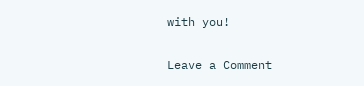with you!

Leave a Comment